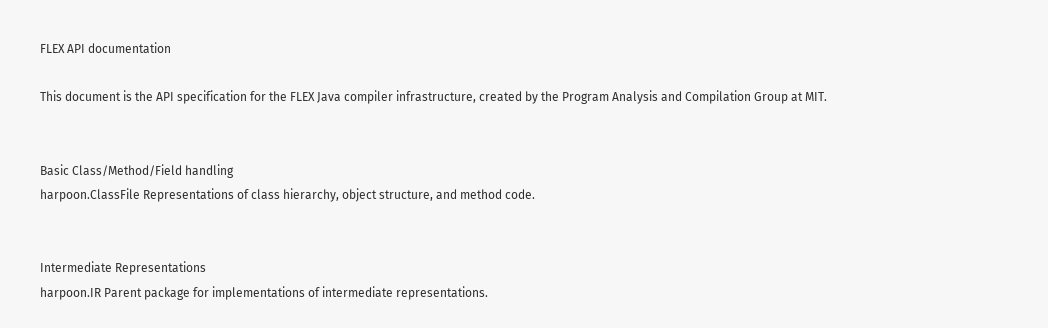FLEX API documentation

This document is the API specification for the FLEX Java compiler infrastructure, created by the Program Analysis and Compilation Group at MIT.


Basic Class/Method/Field handling
harpoon.ClassFile Representations of class hierarchy, object structure, and method code.


Intermediate Representations
harpoon.IR Parent package for implementations of intermediate representations.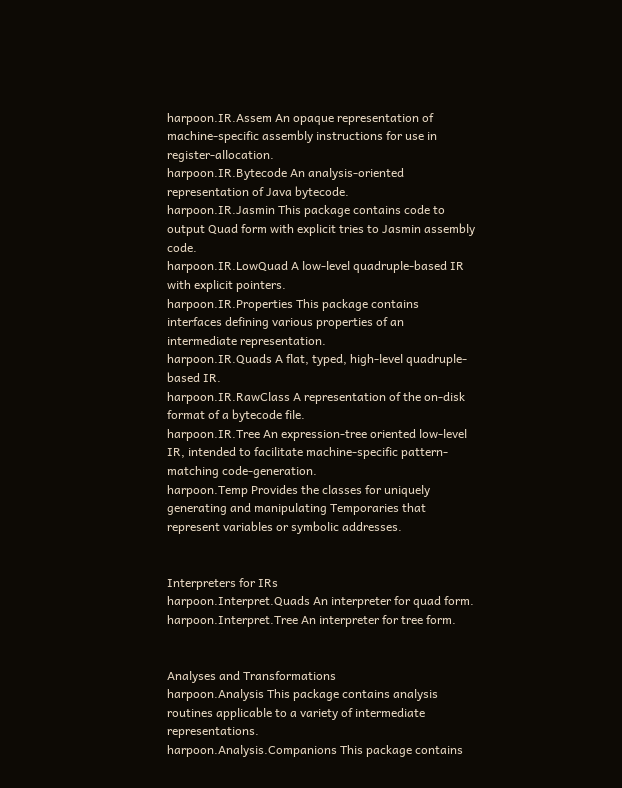harpoon.IR.Assem An opaque representation of machine-specific assembly instructions for use in register-allocation.
harpoon.IR.Bytecode An analysis-oriented representation of Java bytecode.
harpoon.IR.Jasmin This package contains code to output Quad form with explicit tries to Jasmin assembly code.
harpoon.IR.LowQuad A low-level quadruple-based IR with explicit pointers.
harpoon.IR.Properties This package contains interfaces defining various properties of an intermediate representation.
harpoon.IR.Quads A flat, typed, high-level quadruple-based IR.
harpoon.IR.RawClass A representation of the on-disk format of a bytecode file.
harpoon.IR.Tree An expression-tree oriented low-level IR, intended to facilitate machine-specific pattern-matching code-generation.
harpoon.Temp Provides the classes for uniquely generating and manipulating Temporaries that represent variables or symbolic addresses.


Interpreters for IRs
harpoon.Interpret.Quads An interpreter for quad form.
harpoon.Interpret.Tree An interpreter for tree form.


Analyses and Transformations
harpoon.Analysis This package contains analysis routines applicable to a variety of intermediate representations.
harpoon.Analysis.Companions This package contains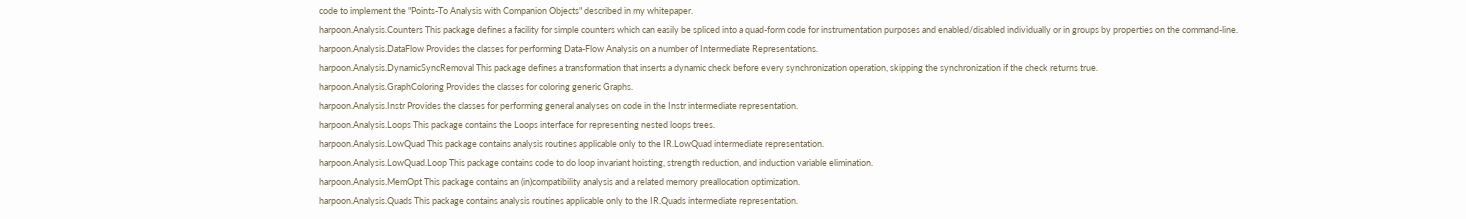code to implement the "Points-To Analysis with Companion Objects" described in my whitepaper.
harpoon.Analysis.Counters This package defines a facility for simple counters which can easily be spliced into a quad-form code for instrumentation purposes and enabled/disabled individually or in groups by properties on the command-line.
harpoon.Analysis.DataFlow Provides the classes for performing Data-Flow Analysis on a number of Intermediate Representations.
harpoon.Analysis.DynamicSyncRemoval This package defines a transformation that inserts a dynamic check before every synchronization operation, skipping the synchronization if the check returns true.
harpoon.Analysis.GraphColoring Provides the classes for coloring generic Graphs.
harpoon.Analysis.Instr Provides the classes for performing general analyses on code in the Instr intermediate representation.
harpoon.Analysis.Loops This package contains the Loops interface for representing nested loops trees.
harpoon.Analysis.LowQuad This package contains analysis routines applicable only to the IR.LowQuad intermediate representation.
harpoon.Analysis.LowQuad.Loop This package contains code to do loop invariant hoisting, strength reduction, and induction variable elimination.
harpoon.Analysis.MemOpt This package contains an (in)compatibility analysis and a related memory preallocation optimization.
harpoon.Analysis.Quads This package contains analysis routines applicable only to the IR.Quads intermediate representation.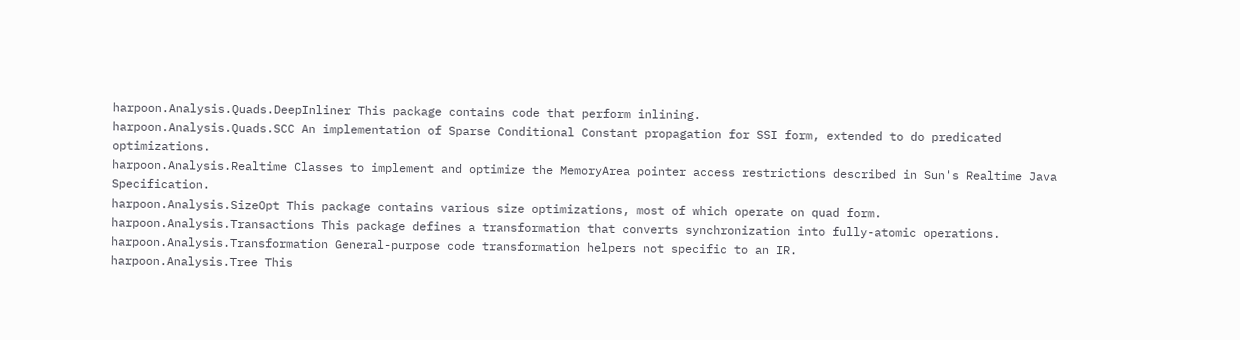harpoon.Analysis.Quads.DeepInliner This package contains code that perform inlining.
harpoon.Analysis.Quads.SCC An implementation of Sparse Conditional Constant propagation for SSI form, extended to do predicated optimizations.
harpoon.Analysis.Realtime Classes to implement and optimize the MemoryArea pointer access restrictions described in Sun's Realtime Java Specification.
harpoon.Analysis.SizeOpt This package contains various size optimizations, most of which operate on quad form.
harpoon.Analysis.Transactions This package defines a transformation that converts synchronization into fully-atomic operations.
harpoon.Analysis.Transformation General-purpose code transformation helpers not specific to an IR.
harpoon.Analysis.Tree This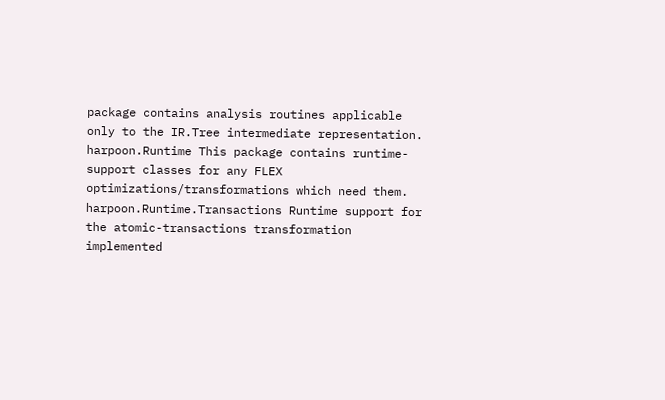package contains analysis routines applicable only to the IR.Tree intermediate representation.
harpoon.Runtime This package contains runtime-support classes for any FLEX optimizations/transformations which need them.
harpoon.Runtime.Transactions Runtime support for the atomic-transactions transformation implemented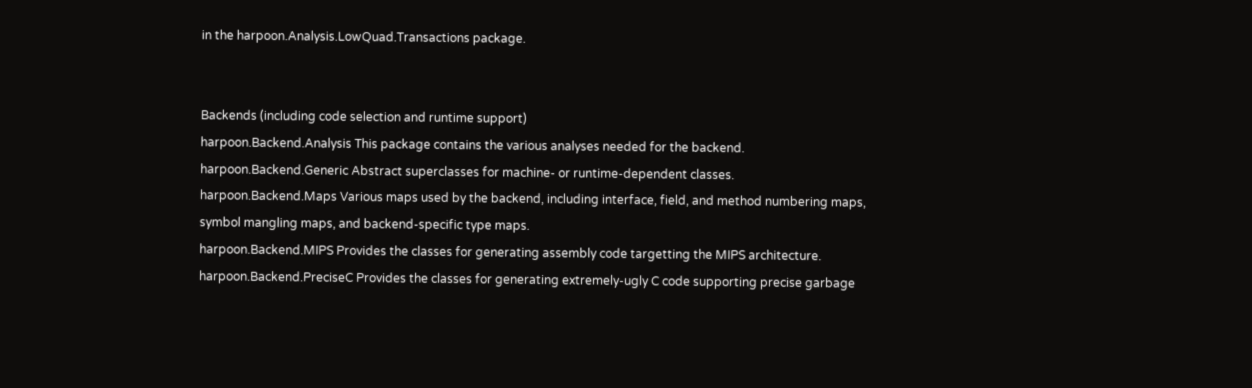in the harpoon.Analysis.LowQuad.Transactions package.


Backends (including code selection and runtime support)
harpoon.Backend.Analysis This package contains the various analyses needed for the backend.
harpoon.Backend.Generic Abstract superclasses for machine- or runtime-dependent classes.
harpoon.Backend.Maps Various maps used by the backend, including interface, field, and method numbering maps, symbol mangling maps, and backend-specific type maps.
harpoon.Backend.MIPS Provides the classes for generating assembly code targetting the MIPS architecture.
harpoon.Backend.PreciseC Provides the classes for generating extremely-ugly C code supporting precise garbage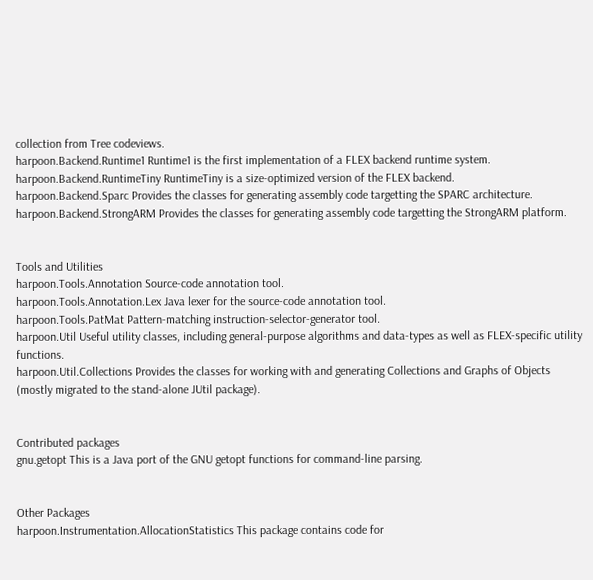collection from Tree codeviews.
harpoon.Backend.Runtime1 Runtime1 is the first implementation of a FLEX backend runtime system.
harpoon.Backend.RuntimeTiny RuntimeTiny is a size-optimized version of the FLEX backend.
harpoon.Backend.Sparc Provides the classes for generating assembly code targetting the SPARC architecture.
harpoon.Backend.StrongARM Provides the classes for generating assembly code targetting the StrongARM platform.


Tools and Utilities
harpoon.Tools.Annotation Source-code annotation tool.
harpoon.Tools.Annotation.Lex Java lexer for the source-code annotation tool.
harpoon.Tools.PatMat Pattern-matching instruction-selector-generator tool.
harpoon.Util Useful utility classes, including general-purpose algorithms and data-types as well as FLEX-specific utility functions.
harpoon.Util.Collections Provides the classes for working with and generating Collections and Graphs of Objects (mostly migrated to the stand-alone JUtil package).


Contributed packages
gnu.getopt This is a Java port of the GNU getopt functions for command-line parsing.


Other Packages
harpoon.Instrumentation.AllocationStatistics This package contains code for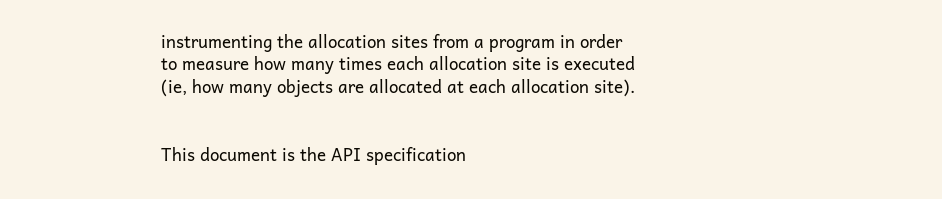instrumenting the allocation sites from a program in order to measure how many times each allocation site is executed (ie, how many objects are allocated at each allocation site).


This document is the API specification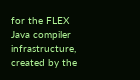for the FLEX Java compiler infrastructure, created by the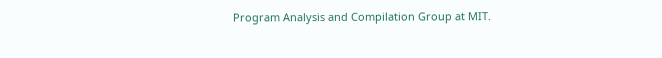Program Analysis and Compilation Group at MIT.